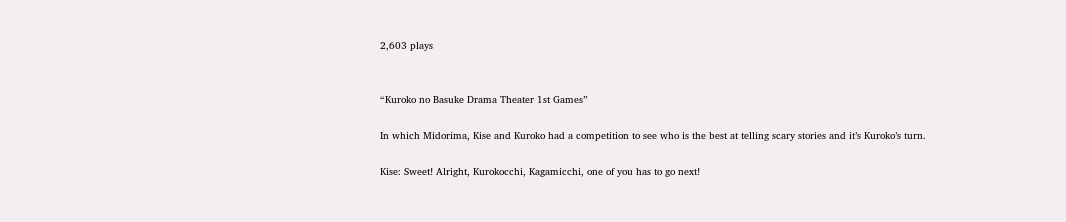2,603 plays


“Kuroko no Basuke Drama Theater 1st Games”

In which Midorima, Kise and Kuroko had a competition to see who is the best at telling scary stories and it’s Kuroko’s turn.

Kise: Sweet! Alright, Kurokocchi, Kagamicchi, one of you has to go next!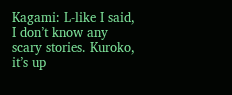Kagami: L-like I said, I don’t know any scary stories. Kuroko, it’s up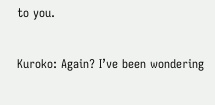to you.

Kuroko: Again? I’ve been wondering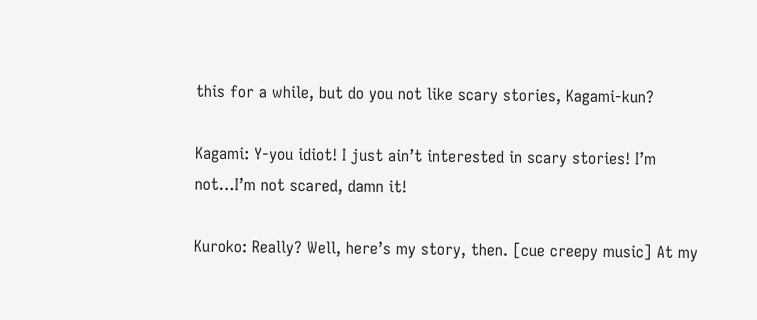this for a while, but do you not like scary stories, Kagami-kun?

Kagami: Y-you idiot! I just ain’t interested in scary stories! I’m not…I’m not scared, damn it!

Kuroko: Really? Well, here’s my story, then. [cue creepy music] At my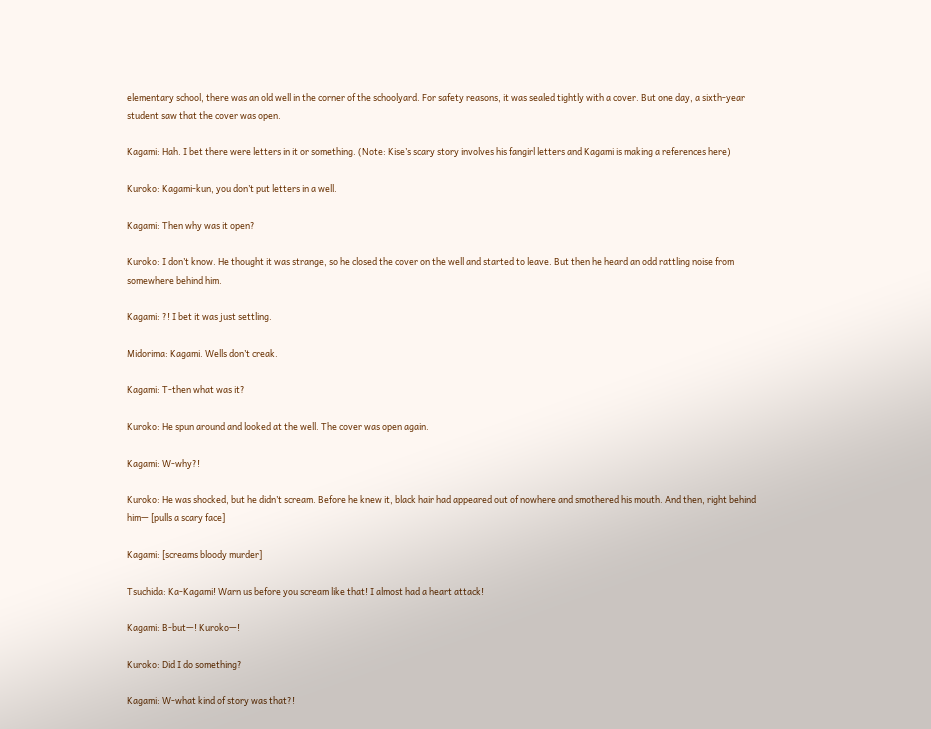elementary school, there was an old well in the corner of the schoolyard. For safety reasons, it was sealed tightly with a cover. But one day, a sixth-year student saw that the cover was open.

Kagami: Hah. I bet there were letters in it or something. (Note: Kise’s scary story involves his fangirl letters and Kagami is making a references here)

Kuroko: Kagami-kun, you don’t put letters in a well.

Kagami: Then why was it open?

Kuroko: I don’t know. He thought it was strange, so he closed the cover on the well and started to leave. But then he heard an odd rattling noise from somewhere behind him.

Kagami: ?! I bet it was just settling.

Midorima: Kagami. Wells don’t creak.

Kagami: T-then what was it?

Kuroko: He spun around and looked at the well. The cover was open again.

Kagami: W-why?!

Kuroko: He was shocked, but he didn’t scream. Before he knew it, black hair had appeared out of nowhere and smothered his mouth. And then, right behind him— [pulls a scary face]

Kagami: [screams bloody murder]

Tsuchida: Ka-Kagami! Warn us before you scream like that! I almost had a heart attack!

Kagami: B-but—! Kuroko—!

Kuroko: Did I do something?

Kagami: W-what kind of story was that?!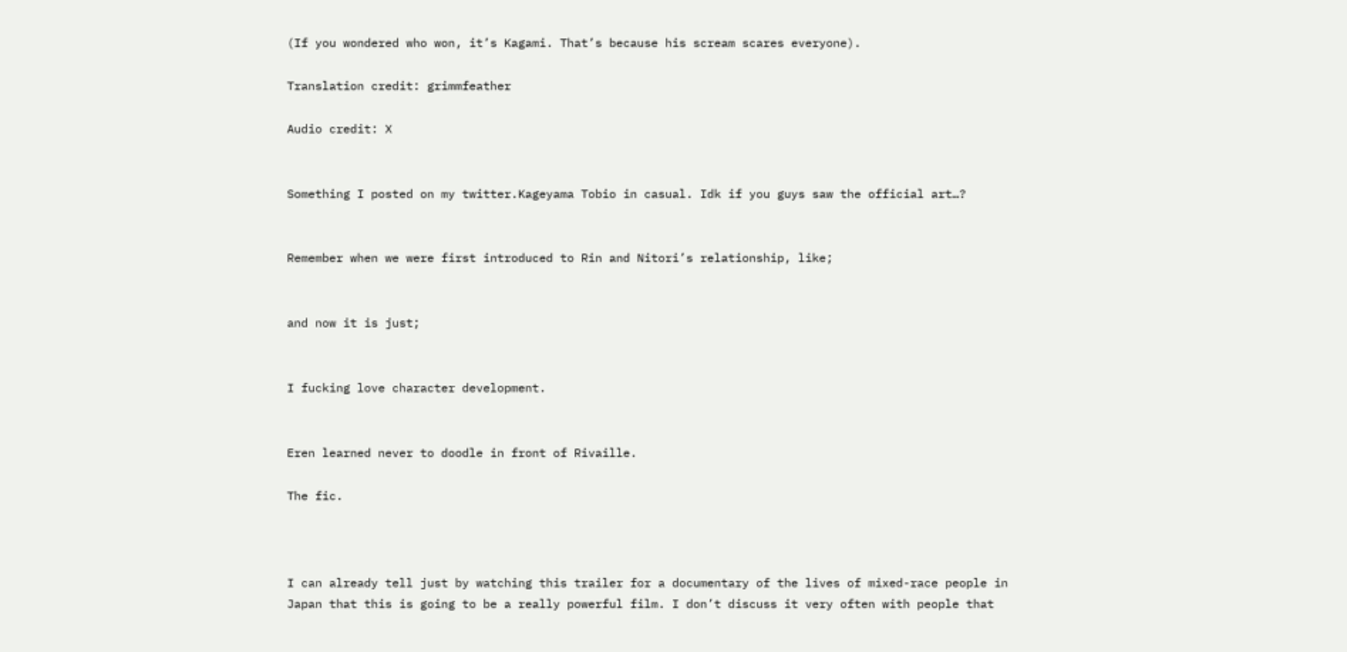(If you wondered who won, it’s Kagami. That’s because his scream scares everyone).

Translation credit: grimmfeather

Audio credit: X


Something I posted on my twitter.Kageyama Tobio in casual. Idk if you guys saw the official art…?


Remember when we were first introduced to Rin and Nitori’s relationship, like;


and now it is just;


I fucking love character development.


Eren learned never to doodle in front of Rivaille.

The fic.



I can already tell just by watching this trailer for a documentary of the lives of mixed-race people in Japan that this is going to be a really powerful film. I don’t discuss it very often with people that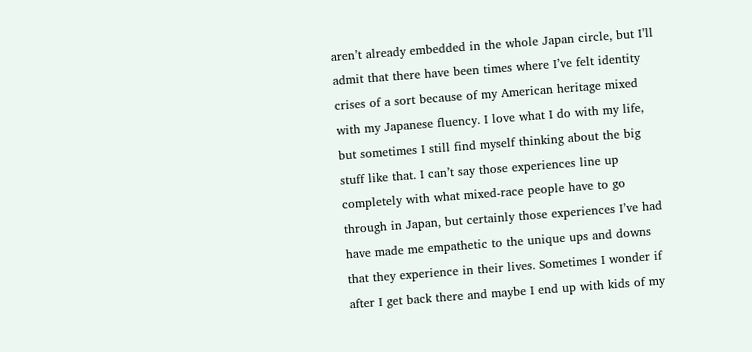aren’t already embedded in the whole Japan circle, but I’ll admit that there have been times where I’ve felt identity crises of a sort because of my American heritage mixed with my Japanese fluency. I love what I do with my life, but sometimes I still find myself thinking about the big stuff like that. I can’t say those experiences line up completely with what mixed-race people have to go through in Japan, but certainly those experiences I’ve had have made me empathetic to the unique ups and downs that they experience in their lives. Sometimes I wonder if after I get back there and maybe I end up with kids of my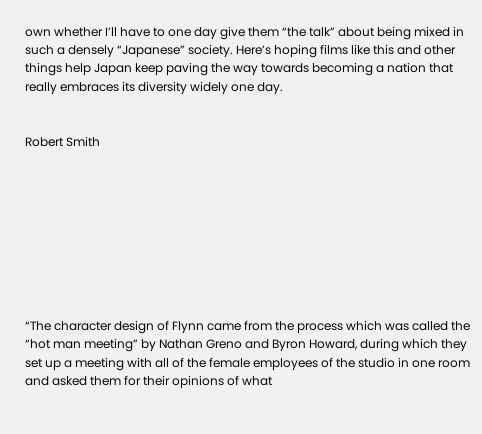own whether I’ll have to one day give them “the talk” about being mixed in such a densely “Japanese” society. Here’s hoping films like this and other things help Japan keep paving the way towards becoming a nation that really embraces its diversity widely one day.


Robert Smith









“The character design of Flynn came from the process which was called the “hot man meeting” by Nathan Greno and Byron Howard, during which they set up a meeting with all of the female employees of the studio in one room and asked them for their opinions of what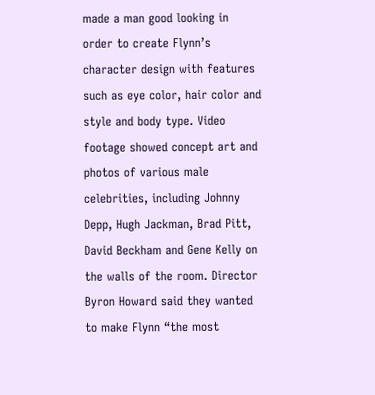made a man good looking in order to create Flynn’s character design with features such as eye color, hair color and style and body type. Video footage showed concept art and photos of various male celebrities, including Johnny Depp, Hugh Jackman, Brad Pitt, David Beckham and Gene Kelly on the walls of the room. Director Byron Howard said they wanted to make Flynn “the most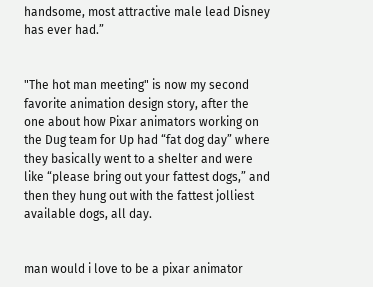handsome, most attractive male lead Disney has ever had.”


"The hot man meeting" is now my second favorite animation design story, after the one about how Pixar animators working on the Dug team for Up had “fat dog day” where they basically went to a shelter and were like “please bring out your fattest dogs,” and then they hung out with the fattest jolliest available dogs, all day.


man would i love to be a pixar animator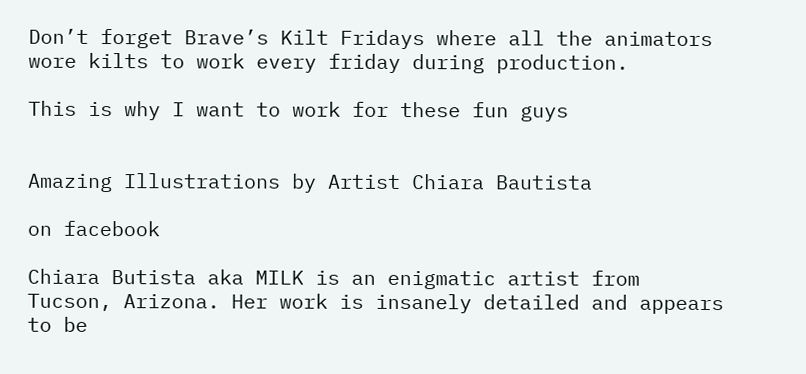Don’t forget Brave’s Kilt Fridays where all the animators wore kilts to work every friday during production.

This is why I want to work for these fun guys


Amazing Illustrations by Artist Chiara Bautista

on facebook

Chiara Butista aka MILK is an enigmatic artist from Tucson, Arizona. Her work is insanely detailed and appears to be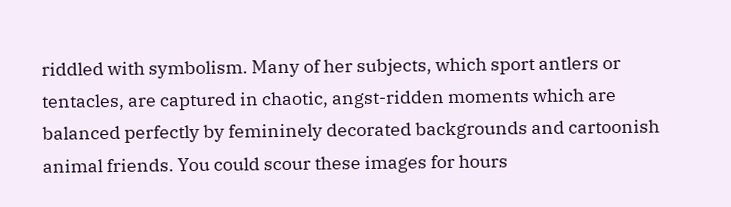riddled with symbolism. Many of her subjects, which sport antlers or tentacles, are captured in chaotic, angst-ridden moments which are balanced perfectly by femininely decorated backgrounds and cartoonish animal friends. You could scour these images for hours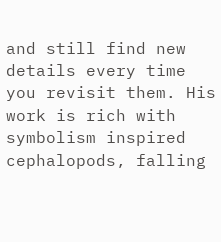and still find new details every time you revisit them. His work is rich with symbolism inspired cephalopods, falling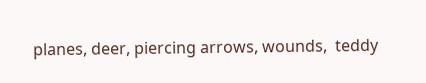planes, deer, piercing arrows, wounds,  teddy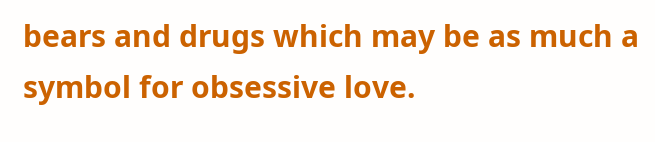bears and drugs which may be as much a symbol for obsessive love.